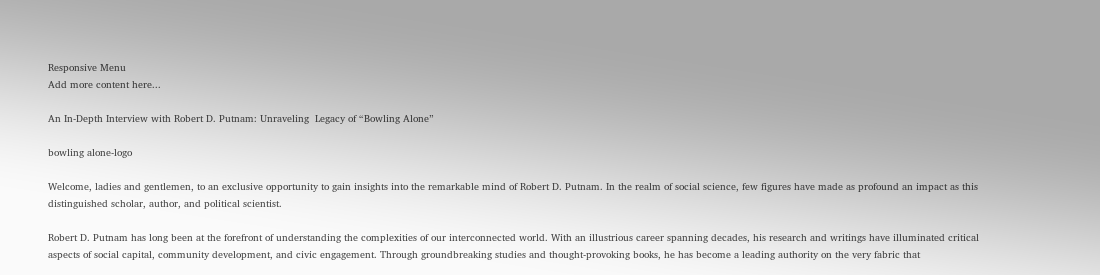Responsive Menu
Add more content here...

An In-Depth Interview with Robert D. Putnam: Unraveling  Legacy of “Bowling Alone”

bowling alone-logo

Welcome, ladies and gentlemen, to an exclusive opportunity to gain insights into the remarkable mind of Robert D. Putnam. In the realm of social science, few figures have made as profound an impact as this distinguished scholar, author, and political scientist.

Robert D. Putnam has long been at the forefront of understanding the complexities of our interconnected world. With an illustrious career spanning decades, his research and writings have illuminated critical aspects of social capital, community development, and civic engagement. Through groundbreaking studies and thought-provoking books, he has become a leading authority on the very fabric that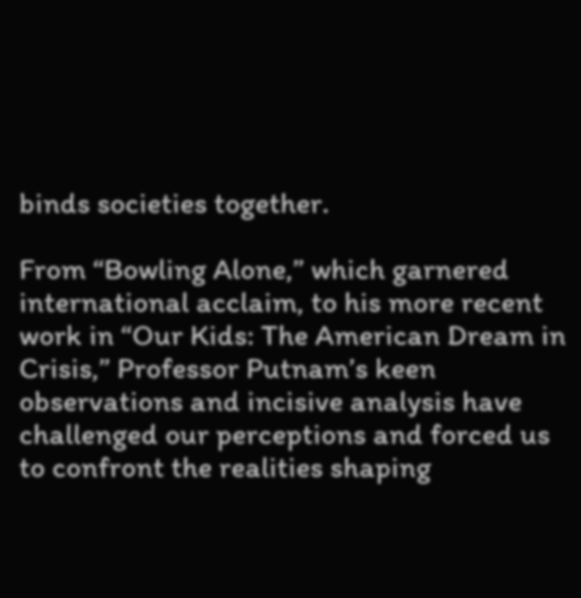binds societies together.

From “Bowling Alone,” which garnered international acclaim, to his more recent work in “Our Kids: The American Dream in Crisis,” Professor Putnam’s keen observations and incisive analysis have challenged our perceptions and forced us to confront the realities shaping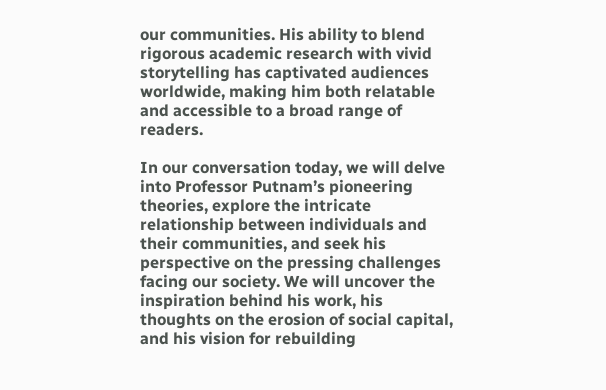our communities. His ability to blend rigorous academic research with vivid storytelling has captivated audiences worldwide, making him both relatable and accessible to a broad range of readers.

In our conversation today, we will delve into Professor Putnam’s pioneering theories, explore the intricate relationship between individuals and their communities, and seek his perspective on the pressing challenges facing our society. We will uncover the inspiration behind his work, his thoughts on the erosion of social capital, and his vision for rebuilding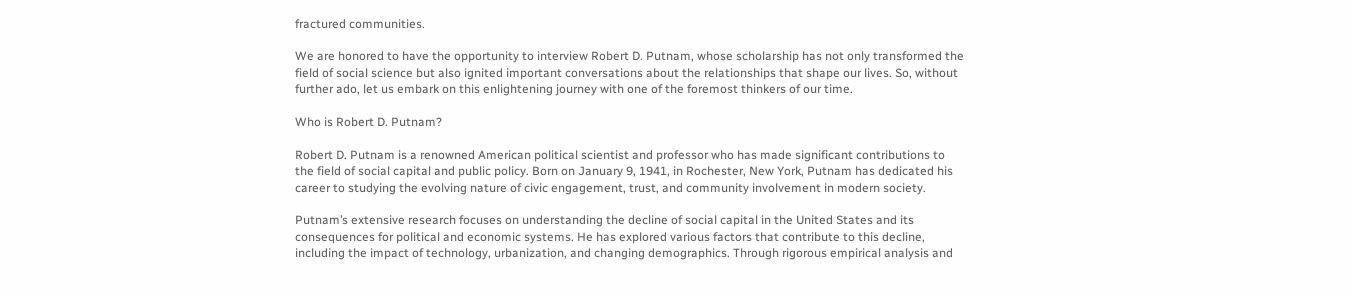fractured communities.

We are honored to have the opportunity to interview Robert D. Putnam, whose scholarship has not only transformed the field of social science but also ignited important conversations about the relationships that shape our lives. So, without further ado, let us embark on this enlightening journey with one of the foremost thinkers of our time.

Who is Robert D. Putnam?

Robert D. Putnam is a renowned American political scientist and professor who has made significant contributions to the field of social capital and public policy. Born on January 9, 1941, in Rochester, New York, Putnam has dedicated his career to studying the evolving nature of civic engagement, trust, and community involvement in modern society.

Putnam’s extensive research focuses on understanding the decline of social capital in the United States and its consequences for political and economic systems. He has explored various factors that contribute to this decline, including the impact of technology, urbanization, and changing demographics. Through rigorous empirical analysis and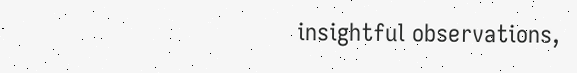insightful observations,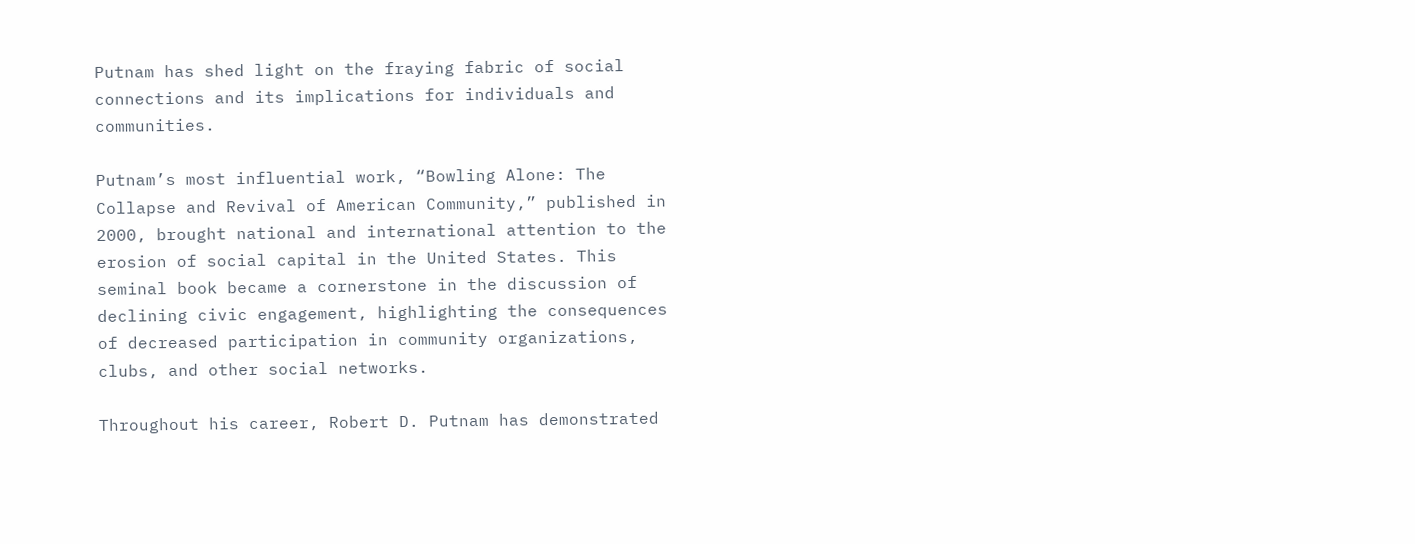Putnam has shed light on the fraying fabric of social connections and its implications for individuals and communities.

Putnam’s most influential work, “Bowling Alone: The Collapse and Revival of American Community,” published in 2000, brought national and international attention to the erosion of social capital in the United States. This seminal book became a cornerstone in the discussion of declining civic engagement, highlighting the consequences of decreased participation in community organizations, clubs, and other social networks.

Throughout his career, Robert D. Putnam has demonstrated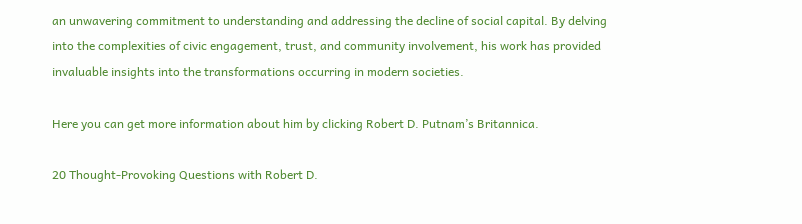an unwavering commitment to understanding and addressing the decline of social capital. By delving into the complexities of civic engagement, trust, and community involvement, his work has provided invaluable insights into the transformations occurring in modern societies.

Here you can get more information about him by clicking Robert D. Putnam’s Britannica.

20 Thought-Provoking Questions with Robert D.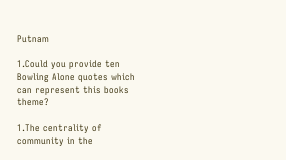Putnam

1.Could you provide ten Bowling Alone quotes which can represent this books theme?

1.The centrality of community in the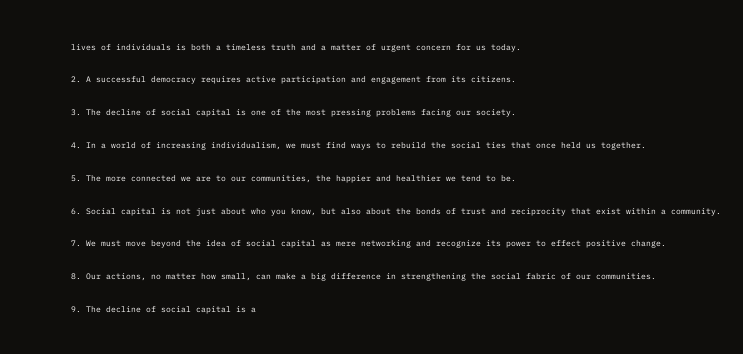lives of individuals is both a timeless truth and a matter of urgent concern for us today.

2. A successful democracy requires active participation and engagement from its citizens.

3. The decline of social capital is one of the most pressing problems facing our society.

4. In a world of increasing individualism, we must find ways to rebuild the social ties that once held us together.

5. The more connected we are to our communities, the happier and healthier we tend to be.

6. Social capital is not just about who you know, but also about the bonds of trust and reciprocity that exist within a community.

7. We must move beyond the idea of social capital as mere networking and recognize its power to effect positive change.

8. Our actions, no matter how small, can make a big difference in strengthening the social fabric of our communities.

9. The decline of social capital is a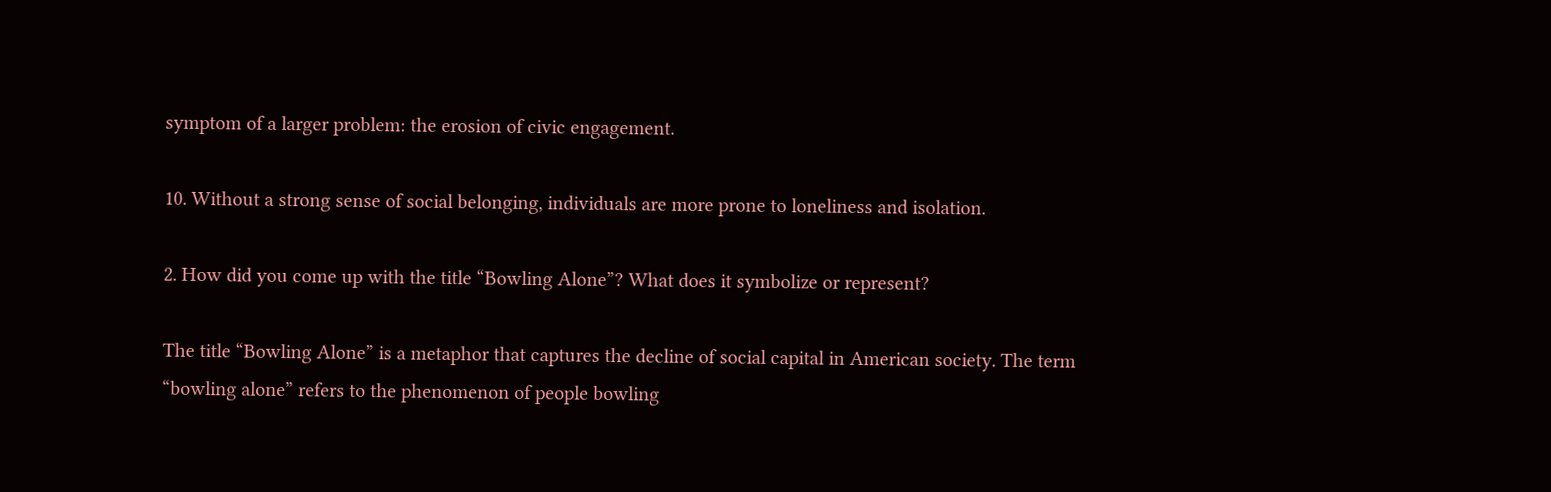symptom of a larger problem: the erosion of civic engagement.

10. Without a strong sense of social belonging, individuals are more prone to loneliness and isolation.

2. How did you come up with the title “Bowling Alone”? What does it symbolize or represent?

The title “Bowling Alone” is a metaphor that captures the decline of social capital in American society. The term “bowling alone” refers to the phenomenon of people bowling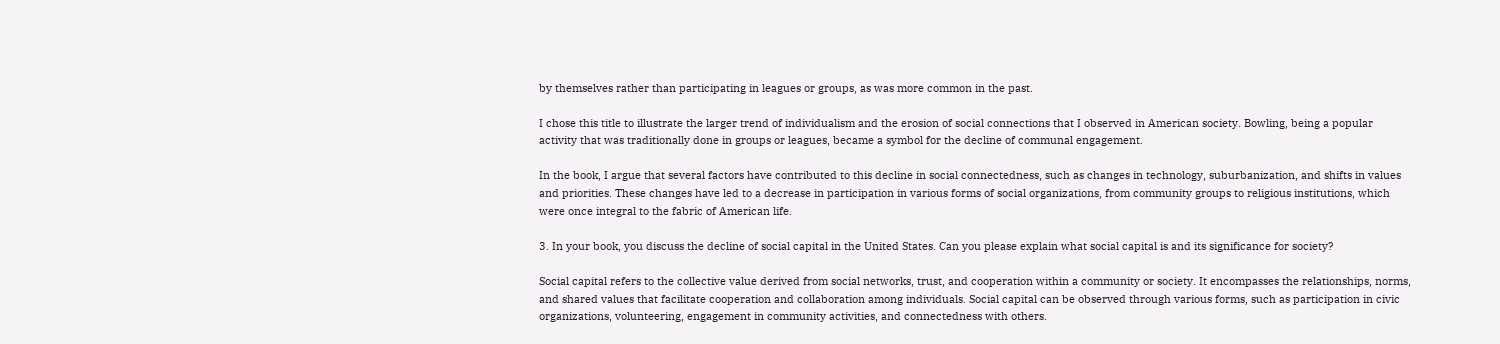by themselves rather than participating in leagues or groups, as was more common in the past.

I chose this title to illustrate the larger trend of individualism and the erosion of social connections that I observed in American society. Bowling, being a popular activity that was traditionally done in groups or leagues, became a symbol for the decline of communal engagement.

In the book, I argue that several factors have contributed to this decline in social connectedness, such as changes in technology, suburbanization, and shifts in values and priorities. These changes have led to a decrease in participation in various forms of social organizations, from community groups to religious institutions, which were once integral to the fabric of American life.

3. In your book, you discuss the decline of social capital in the United States. Can you please explain what social capital is and its significance for society?

Social capital refers to the collective value derived from social networks, trust, and cooperation within a community or society. It encompasses the relationships, norms, and shared values that facilitate cooperation and collaboration among individuals. Social capital can be observed through various forms, such as participation in civic organizations, volunteering, engagement in community activities, and connectedness with others.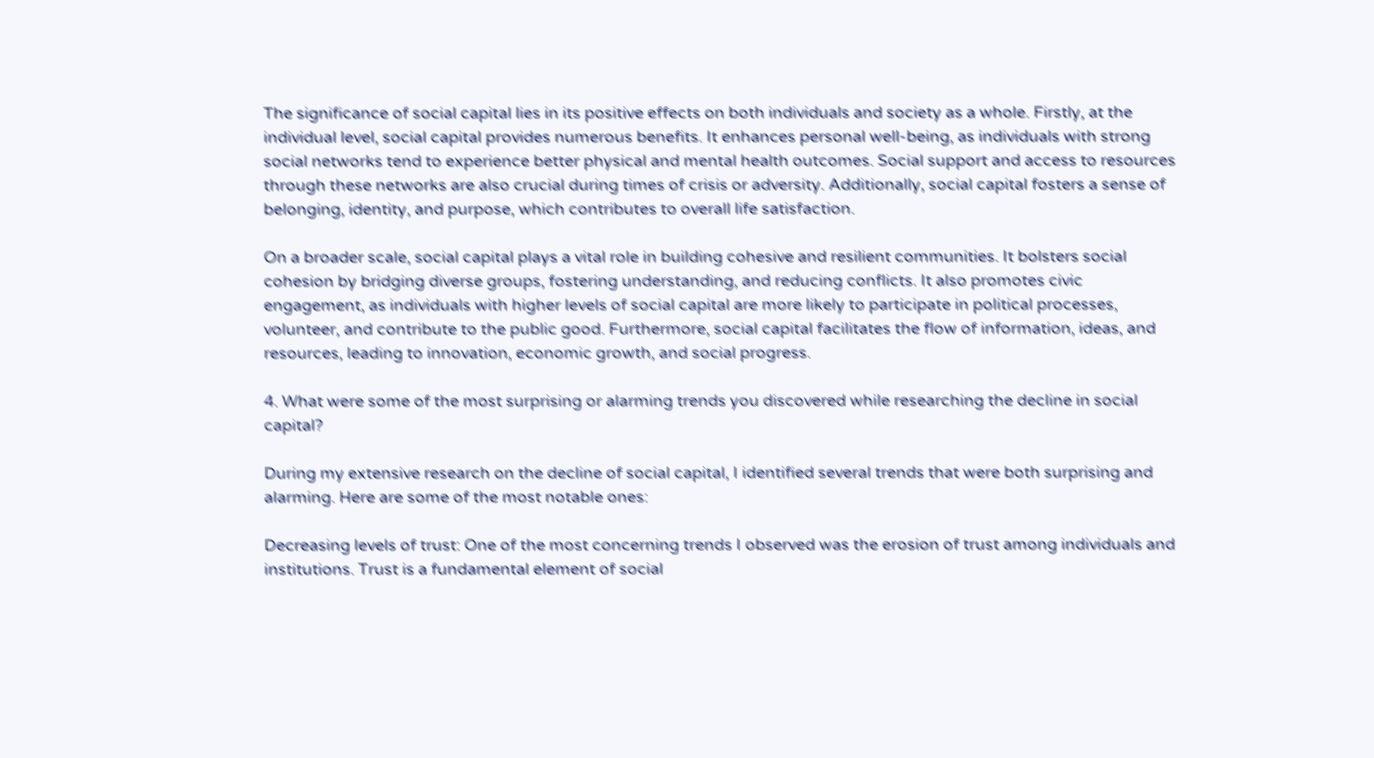The significance of social capital lies in its positive effects on both individuals and society as a whole. Firstly, at the individual level, social capital provides numerous benefits. It enhances personal well-being, as individuals with strong social networks tend to experience better physical and mental health outcomes. Social support and access to resources through these networks are also crucial during times of crisis or adversity. Additionally, social capital fosters a sense of belonging, identity, and purpose, which contributes to overall life satisfaction.

On a broader scale, social capital plays a vital role in building cohesive and resilient communities. It bolsters social cohesion by bridging diverse groups, fostering understanding, and reducing conflicts. It also promotes civic engagement, as individuals with higher levels of social capital are more likely to participate in political processes, volunteer, and contribute to the public good. Furthermore, social capital facilitates the flow of information, ideas, and resources, leading to innovation, economic growth, and social progress.

4. What were some of the most surprising or alarming trends you discovered while researching the decline in social capital?

During my extensive research on the decline of social capital, I identified several trends that were both surprising and alarming. Here are some of the most notable ones:

Decreasing levels of trust: One of the most concerning trends I observed was the erosion of trust among individuals and institutions. Trust is a fundamental element of social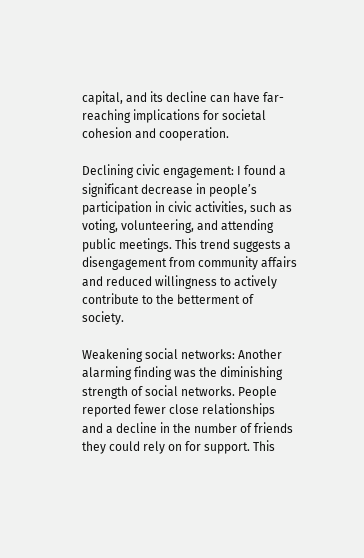capital, and its decline can have far-reaching implications for societal cohesion and cooperation.

Declining civic engagement: I found a significant decrease in people’s participation in civic activities, such as voting, volunteering, and attending public meetings. This trend suggests a disengagement from community affairs and reduced willingness to actively contribute to the betterment of society.

Weakening social networks: Another alarming finding was the diminishing strength of social networks. People reported fewer close relationships and a decline in the number of friends they could rely on for support. This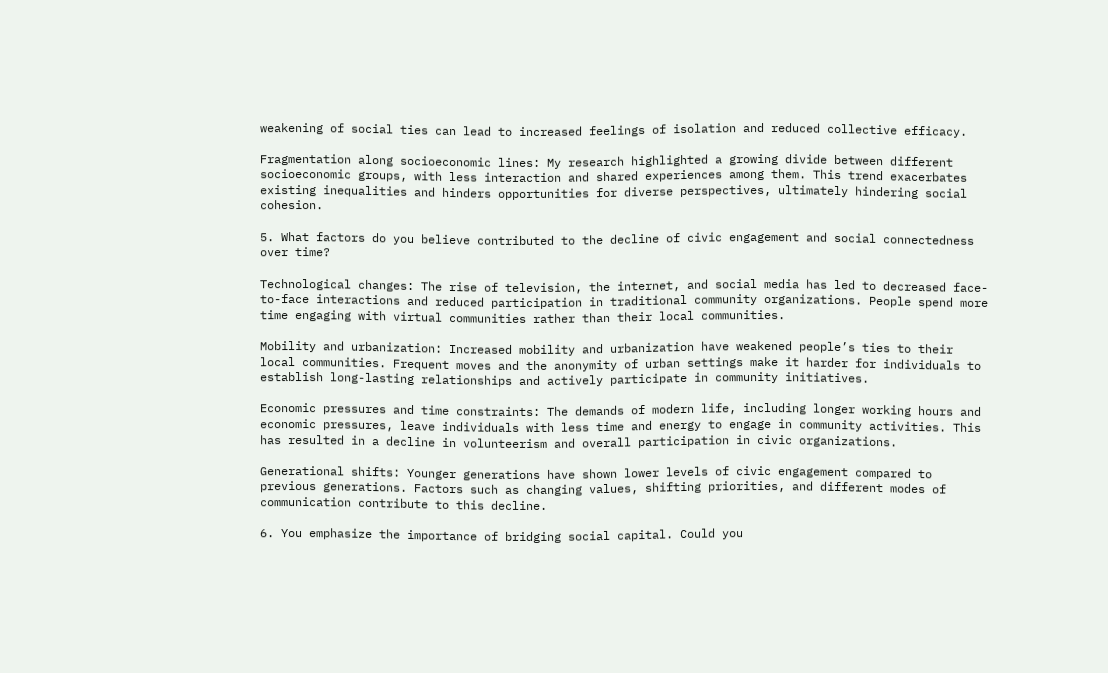weakening of social ties can lead to increased feelings of isolation and reduced collective efficacy.

Fragmentation along socioeconomic lines: My research highlighted a growing divide between different socioeconomic groups, with less interaction and shared experiences among them. This trend exacerbates existing inequalities and hinders opportunities for diverse perspectives, ultimately hindering social cohesion.

5. What factors do you believe contributed to the decline of civic engagement and social connectedness over time?

Technological changes: The rise of television, the internet, and social media has led to decreased face-to-face interactions and reduced participation in traditional community organizations. People spend more time engaging with virtual communities rather than their local communities.

Mobility and urbanization: Increased mobility and urbanization have weakened people’s ties to their local communities. Frequent moves and the anonymity of urban settings make it harder for individuals to establish long-lasting relationships and actively participate in community initiatives.

Economic pressures and time constraints: The demands of modern life, including longer working hours and economic pressures, leave individuals with less time and energy to engage in community activities. This has resulted in a decline in volunteerism and overall participation in civic organizations.

Generational shifts: Younger generations have shown lower levels of civic engagement compared to previous generations. Factors such as changing values, shifting priorities, and different modes of communication contribute to this decline.

6. You emphasize the importance of bridging social capital. Could you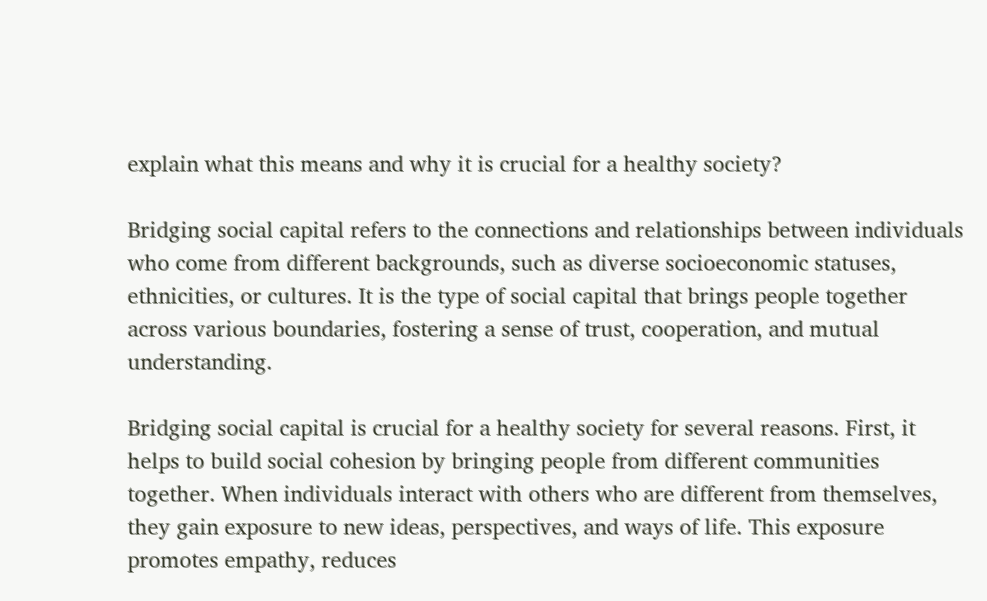explain what this means and why it is crucial for a healthy society?

Bridging social capital refers to the connections and relationships between individuals who come from different backgrounds, such as diverse socioeconomic statuses, ethnicities, or cultures. It is the type of social capital that brings people together across various boundaries, fostering a sense of trust, cooperation, and mutual understanding.

Bridging social capital is crucial for a healthy society for several reasons. First, it helps to build social cohesion by bringing people from different communities together. When individuals interact with others who are different from themselves, they gain exposure to new ideas, perspectives, and ways of life. This exposure promotes empathy, reduces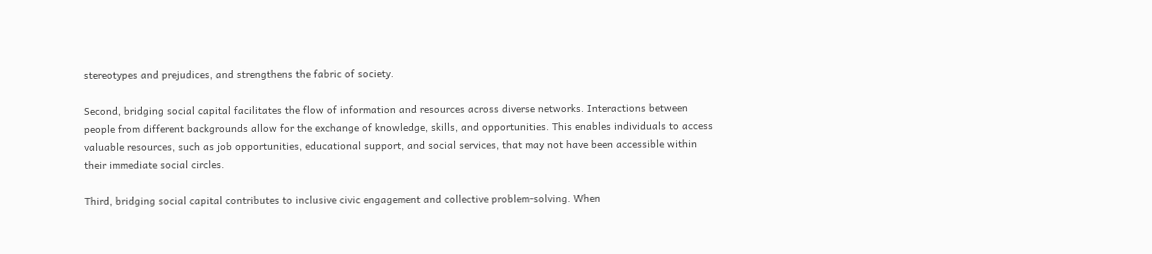stereotypes and prejudices, and strengthens the fabric of society.

Second, bridging social capital facilitates the flow of information and resources across diverse networks. Interactions between people from different backgrounds allow for the exchange of knowledge, skills, and opportunities. This enables individuals to access valuable resources, such as job opportunities, educational support, and social services, that may not have been accessible within their immediate social circles.

Third, bridging social capital contributes to inclusive civic engagement and collective problem-solving. When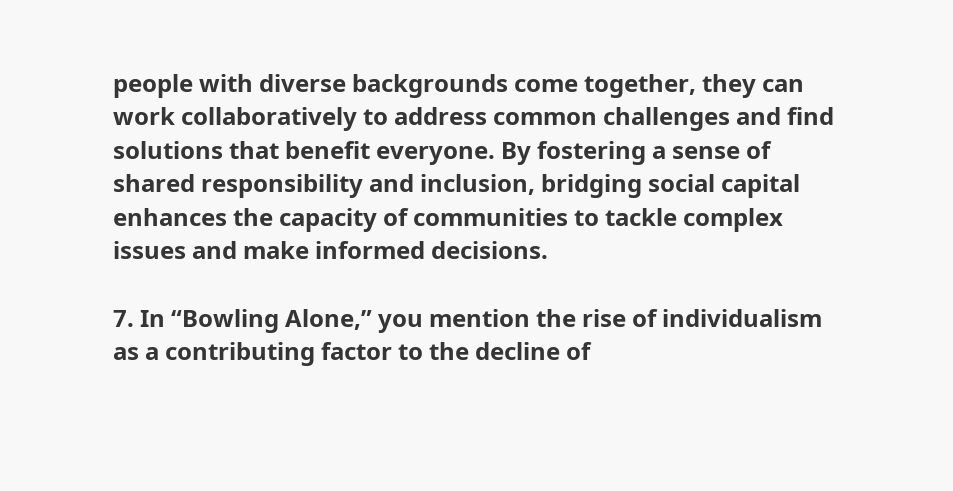people with diverse backgrounds come together, they can work collaboratively to address common challenges and find solutions that benefit everyone. By fostering a sense of shared responsibility and inclusion, bridging social capital enhances the capacity of communities to tackle complex issues and make informed decisions.

7. In “Bowling Alone,” you mention the rise of individualism as a contributing factor to the decline of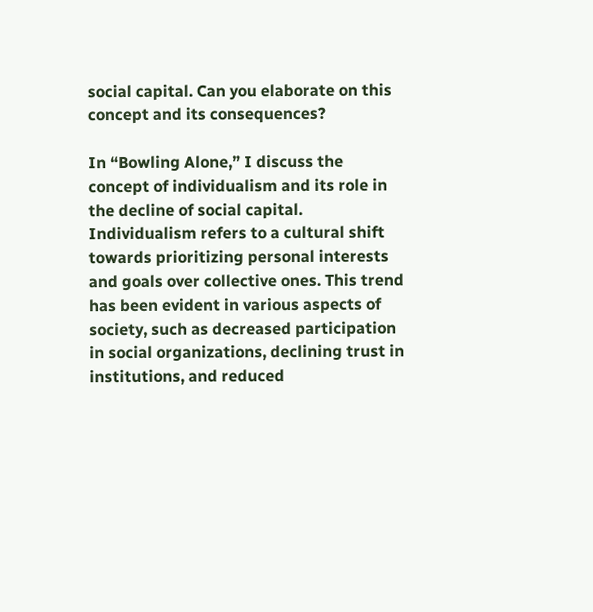social capital. Can you elaborate on this concept and its consequences?

In “Bowling Alone,” I discuss the concept of individualism and its role in the decline of social capital. Individualism refers to a cultural shift towards prioritizing personal interests and goals over collective ones. This trend has been evident in various aspects of society, such as decreased participation in social organizations, declining trust in institutions, and reduced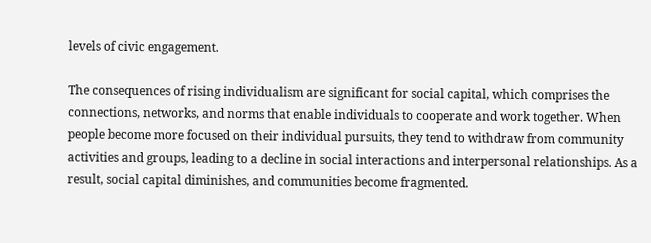levels of civic engagement.

The consequences of rising individualism are significant for social capital, which comprises the connections, networks, and norms that enable individuals to cooperate and work together. When people become more focused on their individual pursuits, they tend to withdraw from community activities and groups, leading to a decline in social interactions and interpersonal relationships. As a result, social capital diminishes, and communities become fragmented.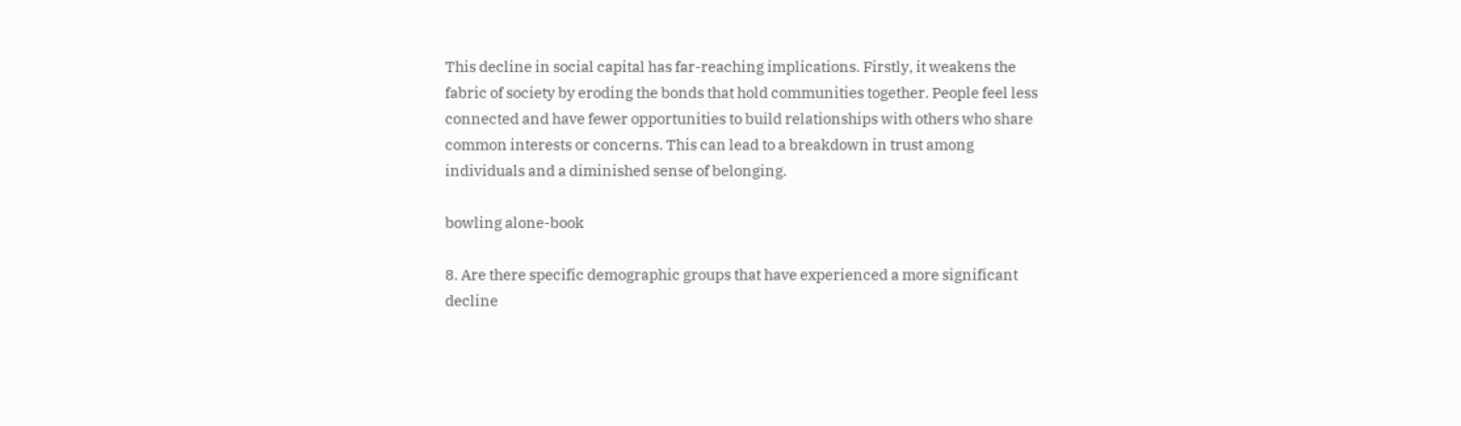This decline in social capital has far-reaching implications. Firstly, it weakens the fabric of society by eroding the bonds that hold communities together. People feel less connected and have fewer opportunities to build relationships with others who share common interests or concerns. This can lead to a breakdown in trust among individuals and a diminished sense of belonging.

bowling alone-book

8. Are there specific demographic groups that have experienced a more significant decline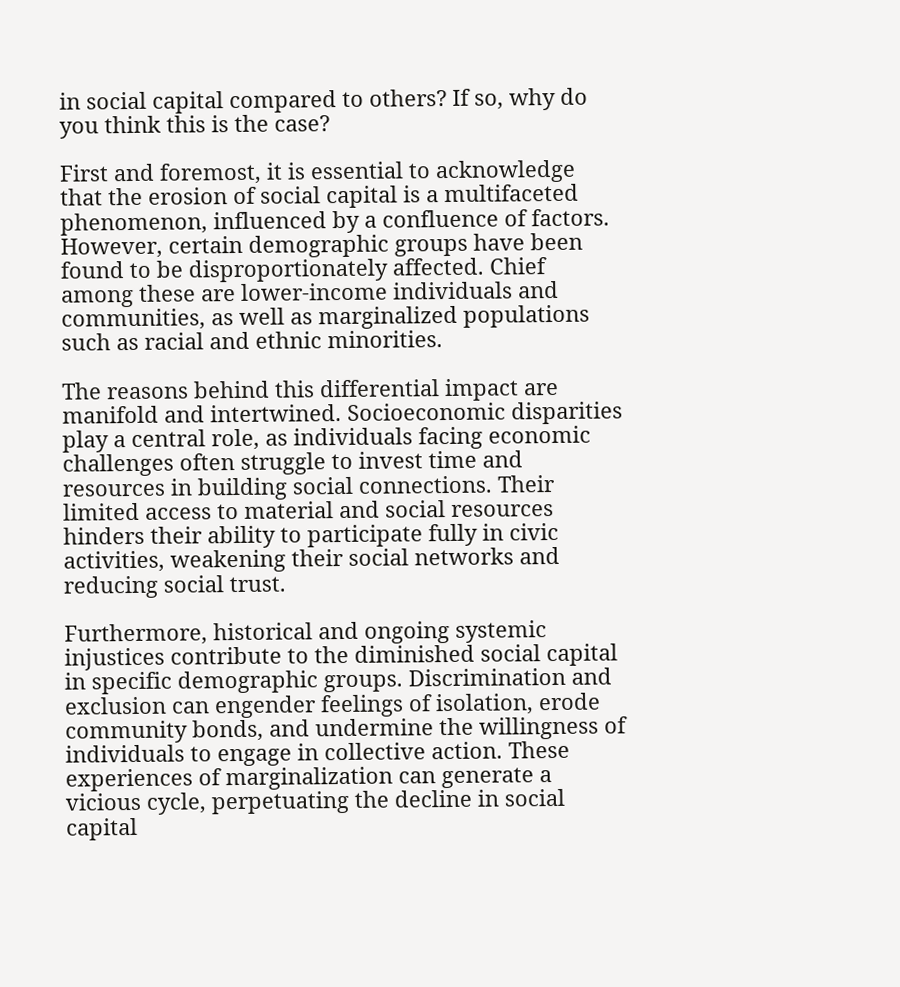in social capital compared to others? If so, why do you think this is the case?

First and foremost, it is essential to acknowledge that the erosion of social capital is a multifaceted phenomenon, influenced by a confluence of factors. However, certain demographic groups have been found to be disproportionately affected. Chief among these are lower-income individuals and communities, as well as marginalized populations such as racial and ethnic minorities.

The reasons behind this differential impact are manifold and intertwined. Socioeconomic disparities play a central role, as individuals facing economic challenges often struggle to invest time and resources in building social connections. Their limited access to material and social resources hinders their ability to participate fully in civic activities, weakening their social networks and reducing social trust.

Furthermore, historical and ongoing systemic injustices contribute to the diminished social capital in specific demographic groups. Discrimination and exclusion can engender feelings of isolation, erode community bonds, and undermine the willingness of individuals to engage in collective action. These experiences of marginalization can generate a vicious cycle, perpetuating the decline in social capital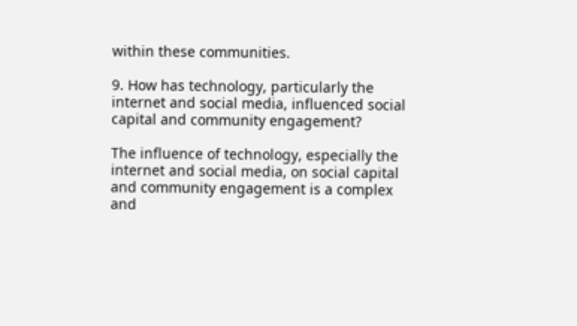within these communities.

9. How has technology, particularly the internet and social media, influenced social capital and community engagement?

The influence of technology, especially the internet and social media, on social capital and community engagement is a complex and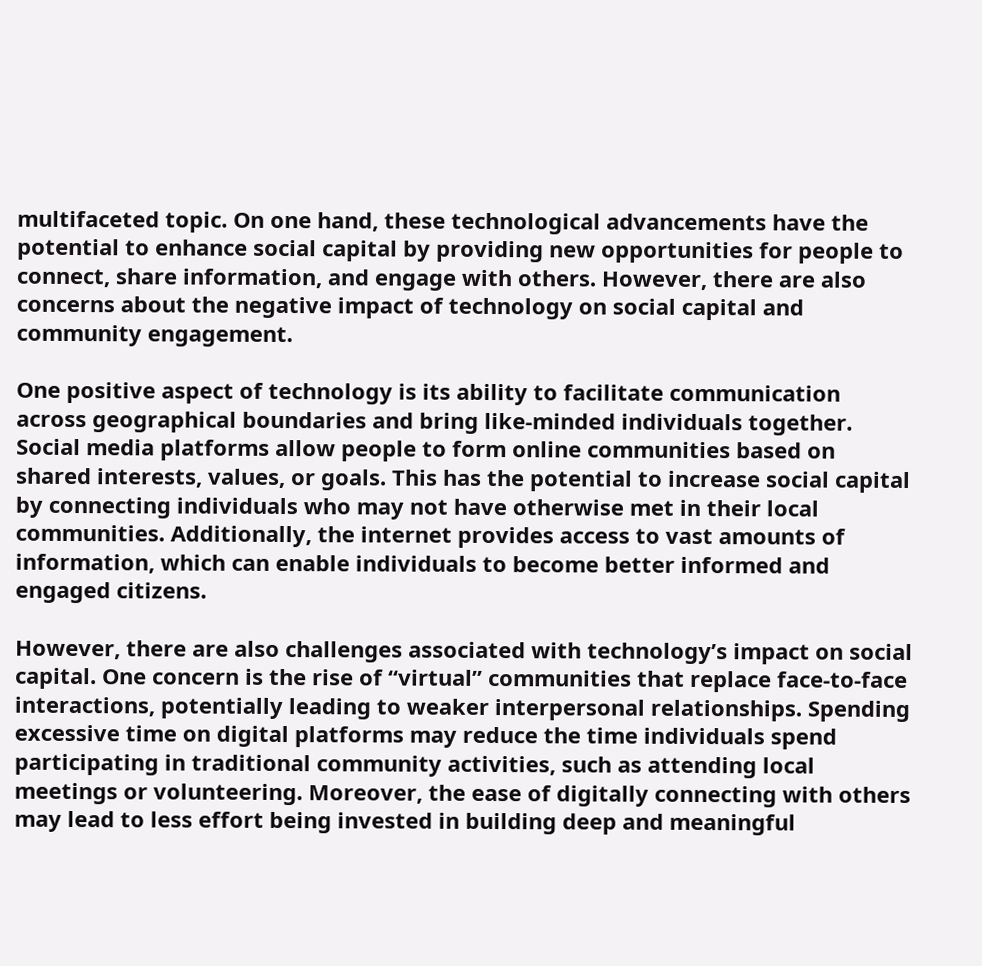multifaceted topic. On one hand, these technological advancements have the potential to enhance social capital by providing new opportunities for people to connect, share information, and engage with others. However, there are also concerns about the negative impact of technology on social capital and community engagement.

One positive aspect of technology is its ability to facilitate communication across geographical boundaries and bring like-minded individuals together. Social media platforms allow people to form online communities based on shared interests, values, or goals. This has the potential to increase social capital by connecting individuals who may not have otherwise met in their local communities. Additionally, the internet provides access to vast amounts of information, which can enable individuals to become better informed and engaged citizens.

However, there are also challenges associated with technology’s impact on social capital. One concern is the rise of “virtual” communities that replace face-to-face interactions, potentially leading to weaker interpersonal relationships. Spending excessive time on digital platforms may reduce the time individuals spend participating in traditional community activities, such as attending local meetings or volunteering. Moreover, the ease of digitally connecting with others may lead to less effort being invested in building deep and meaningful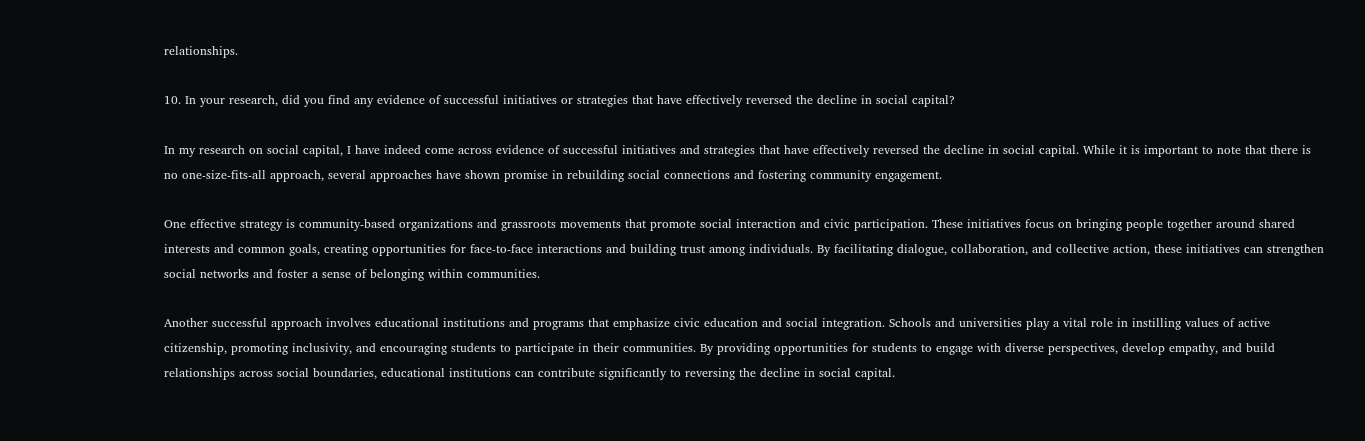relationships.

10. In your research, did you find any evidence of successful initiatives or strategies that have effectively reversed the decline in social capital?

In my research on social capital, I have indeed come across evidence of successful initiatives and strategies that have effectively reversed the decline in social capital. While it is important to note that there is no one-size-fits-all approach, several approaches have shown promise in rebuilding social connections and fostering community engagement.

One effective strategy is community-based organizations and grassroots movements that promote social interaction and civic participation. These initiatives focus on bringing people together around shared interests and common goals, creating opportunities for face-to-face interactions and building trust among individuals. By facilitating dialogue, collaboration, and collective action, these initiatives can strengthen social networks and foster a sense of belonging within communities.

Another successful approach involves educational institutions and programs that emphasize civic education and social integration. Schools and universities play a vital role in instilling values of active citizenship, promoting inclusivity, and encouraging students to participate in their communities. By providing opportunities for students to engage with diverse perspectives, develop empathy, and build relationships across social boundaries, educational institutions can contribute significantly to reversing the decline in social capital.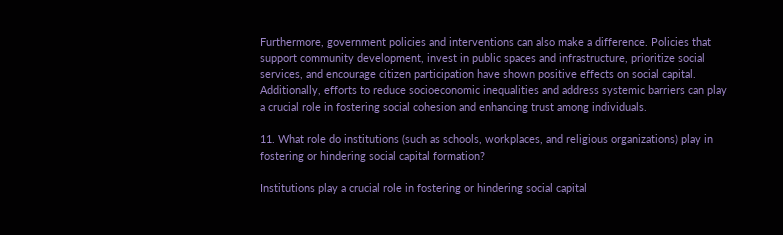Furthermore, government policies and interventions can also make a difference. Policies that support community development, invest in public spaces and infrastructure, prioritize social services, and encourage citizen participation have shown positive effects on social capital. Additionally, efforts to reduce socioeconomic inequalities and address systemic barriers can play a crucial role in fostering social cohesion and enhancing trust among individuals.

11. What role do institutions (such as schools, workplaces, and religious organizations) play in fostering or hindering social capital formation?

Institutions play a crucial role in fostering or hindering social capital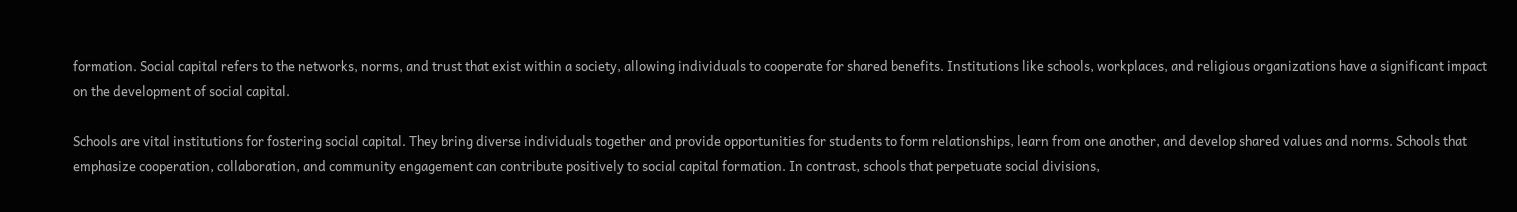formation. Social capital refers to the networks, norms, and trust that exist within a society, allowing individuals to cooperate for shared benefits. Institutions like schools, workplaces, and religious organizations have a significant impact on the development of social capital.

Schools are vital institutions for fostering social capital. They bring diverse individuals together and provide opportunities for students to form relationships, learn from one another, and develop shared values and norms. Schools that emphasize cooperation, collaboration, and community engagement can contribute positively to social capital formation. In contrast, schools that perpetuate social divisions,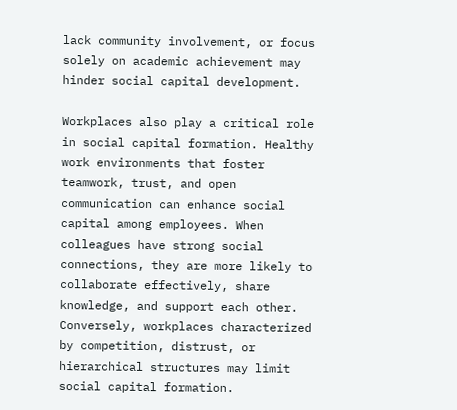lack community involvement, or focus solely on academic achievement may hinder social capital development.

Workplaces also play a critical role in social capital formation. Healthy work environments that foster teamwork, trust, and open communication can enhance social capital among employees. When colleagues have strong social connections, they are more likely to collaborate effectively, share knowledge, and support each other. Conversely, workplaces characterized by competition, distrust, or hierarchical structures may limit social capital formation.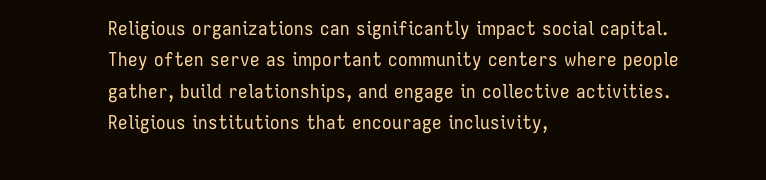Religious organizations can significantly impact social capital. They often serve as important community centers where people gather, build relationships, and engage in collective activities. Religious institutions that encourage inclusivity,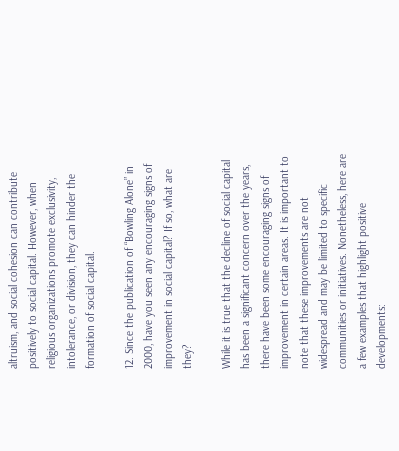altruism, and social cohesion can contribute positively to social capital. However, when religious organizations promote exclusivity, intolerance, or division, they can hinder the formation of social capital.

12. Since the publication of “Bowling Alone” in 2000, have you seen any encouraging signs of improvement in social capital? If so, what are they?

While it is true that the decline of social capital has been a significant concern over the years, there have been some encouraging signs of improvement in certain areas. It is important to note that these improvements are not widespread and may be limited to specific communities or initiatives. Nonetheless, here are a few examples that highlight positive developments: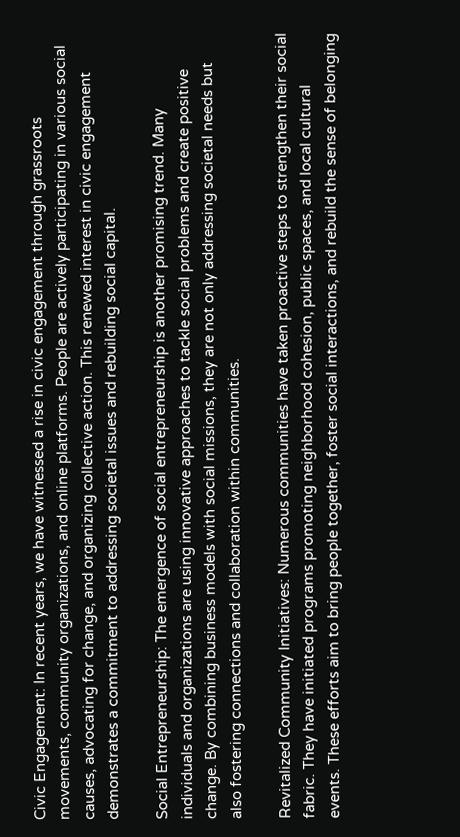Civic Engagement: In recent years, we have witnessed a rise in civic engagement through grassroots movements, community organizations, and online platforms. People are actively participating in various social causes, advocating for change, and organizing collective action. This renewed interest in civic engagement demonstrates a commitment to addressing societal issues and rebuilding social capital.

Social Entrepreneurship: The emergence of social entrepreneurship is another promising trend. Many individuals and organizations are using innovative approaches to tackle social problems and create positive change. By combining business models with social missions, they are not only addressing societal needs but also fostering connections and collaboration within communities.

Revitalized Community Initiatives: Numerous communities have taken proactive steps to strengthen their social fabric. They have initiated programs promoting neighborhood cohesion, public spaces, and local cultural events. These efforts aim to bring people together, foster social interactions, and rebuild the sense of belonging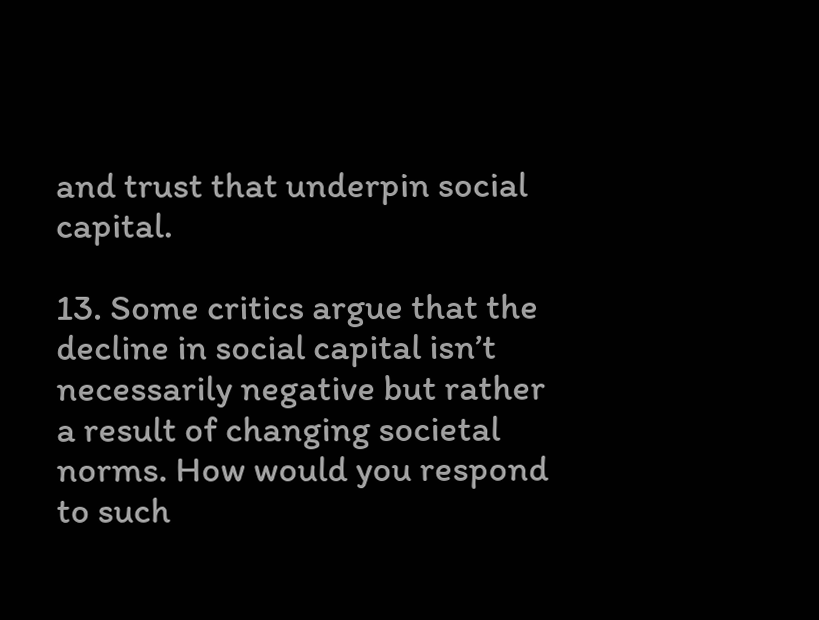and trust that underpin social capital.

13. Some critics argue that the decline in social capital isn’t necessarily negative but rather a result of changing societal norms. How would you respond to such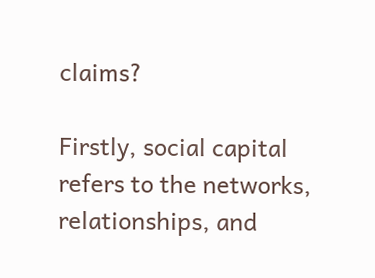claims?

Firstly, social capital refers to the networks, relationships, and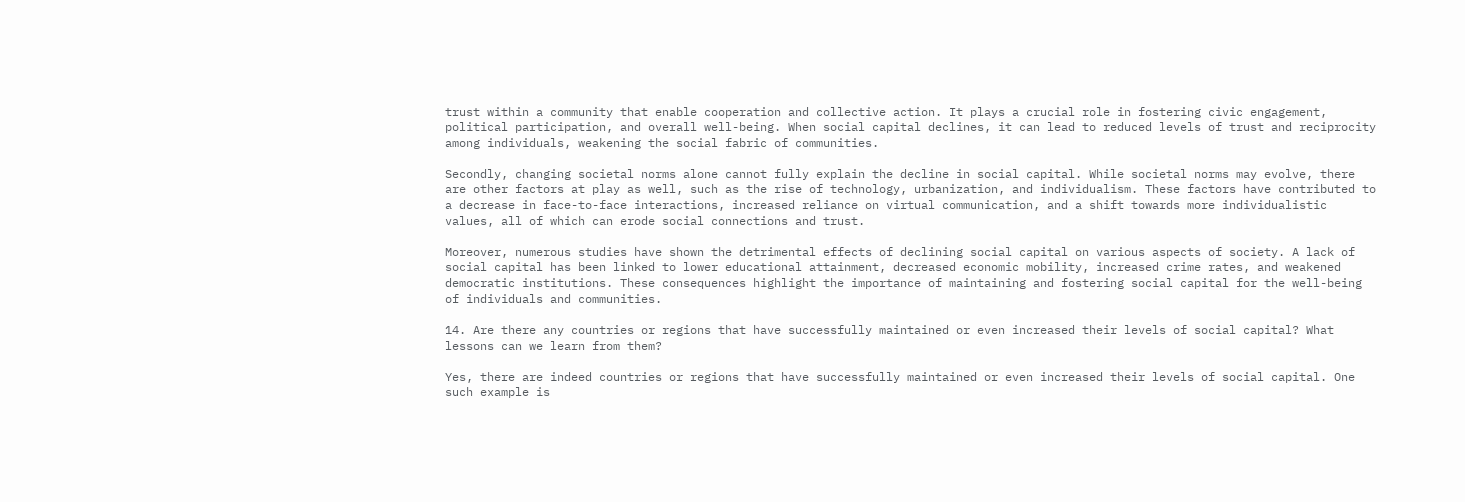trust within a community that enable cooperation and collective action. It plays a crucial role in fostering civic engagement, political participation, and overall well-being. When social capital declines, it can lead to reduced levels of trust and reciprocity among individuals, weakening the social fabric of communities.

Secondly, changing societal norms alone cannot fully explain the decline in social capital. While societal norms may evolve, there are other factors at play as well, such as the rise of technology, urbanization, and individualism. These factors have contributed to a decrease in face-to-face interactions, increased reliance on virtual communication, and a shift towards more individualistic values, all of which can erode social connections and trust.

Moreover, numerous studies have shown the detrimental effects of declining social capital on various aspects of society. A lack of social capital has been linked to lower educational attainment, decreased economic mobility, increased crime rates, and weakened democratic institutions. These consequences highlight the importance of maintaining and fostering social capital for the well-being of individuals and communities.

14. Are there any countries or regions that have successfully maintained or even increased their levels of social capital? What lessons can we learn from them?

Yes, there are indeed countries or regions that have successfully maintained or even increased their levels of social capital. One such example is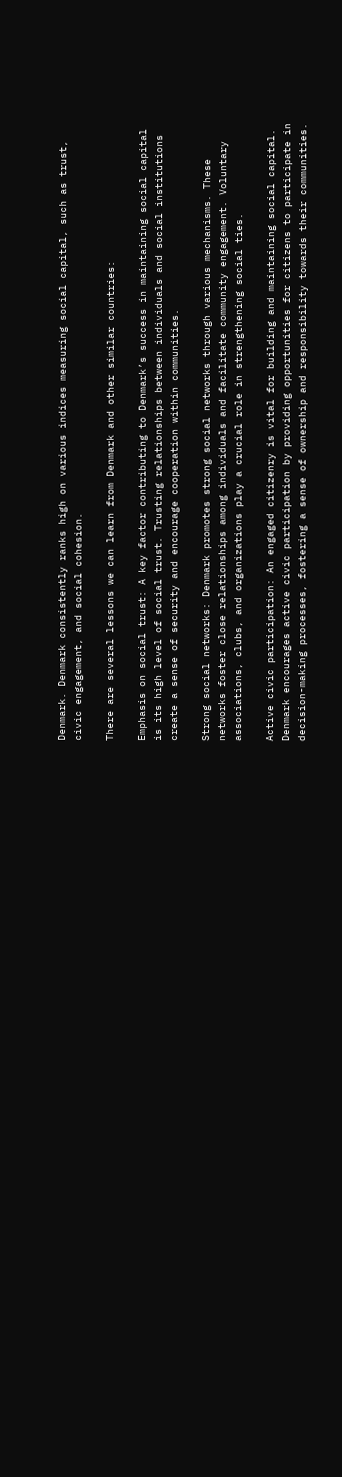Denmark. Denmark consistently ranks high on various indices measuring social capital, such as trust, civic engagement, and social cohesion.

There are several lessons we can learn from Denmark and other similar countries:

Emphasis on social trust: A key factor contributing to Denmark’s success in maintaining social capital is its high level of social trust. Trusting relationships between individuals and social institutions create a sense of security and encourage cooperation within communities.

Strong social networks: Denmark promotes strong social networks through various mechanisms. These networks foster close relationships among individuals and facilitate community engagement. Voluntary associations, clubs, and organizations play a crucial role in strengthening social ties.

Active civic participation: An engaged citizenry is vital for building and maintaining social capital. Denmark encourages active civic participation by providing opportunities for citizens to participate in decision-making processes, fostering a sense of ownership and responsibility towards their communities.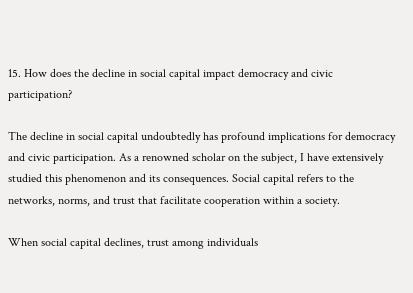15. How does the decline in social capital impact democracy and civic participation?

The decline in social capital undoubtedly has profound implications for democracy and civic participation. As a renowned scholar on the subject, I have extensively studied this phenomenon and its consequences. Social capital refers to the networks, norms, and trust that facilitate cooperation within a society.

When social capital declines, trust among individuals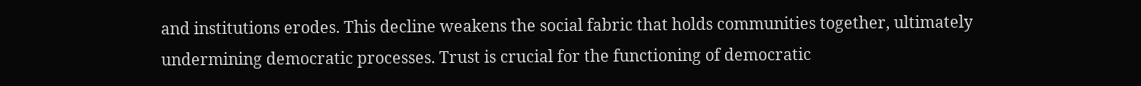and institutions erodes. This decline weakens the social fabric that holds communities together, ultimately undermining democratic processes. Trust is crucial for the functioning of democratic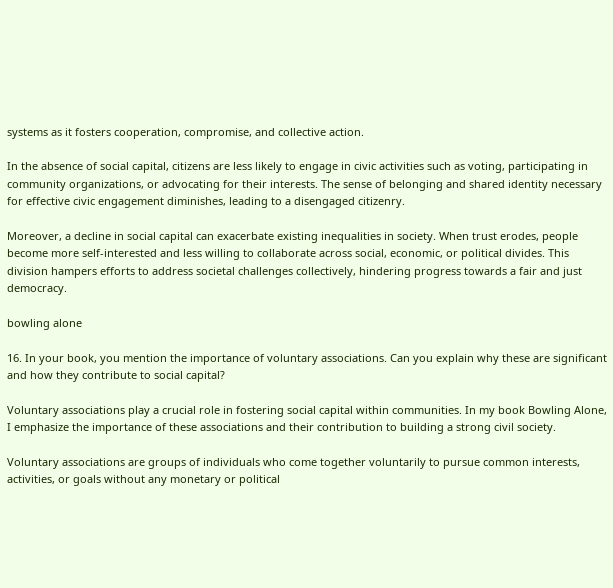systems as it fosters cooperation, compromise, and collective action.

In the absence of social capital, citizens are less likely to engage in civic activities such as voting, participating in community organizations, or advocating for their interests. The sense of belonging and shared identity necessary for effective civic engagement diminishes, leading to a disengaged citizenry.

Moreover, a decline in social capital can exacerbate existing inequalities in society. When trust erodes, people become more self-interested and less willing to collaborate across social, economic, or political divides. This division hampers efforts to address societal challenges collectively, hindering progress towards a fair and just democracy.

bowling alone

16. In your book, you mention the importance of voluntary associations. Can you explain why these are significant and how they contribute to social capital?

Voluntary associations play a crucial role in fostering social capital within communities. In my book Bowling Alone, I emphasize the importance of these associations and their contribution to building a strong civil society.

Voluntary associations are groups of individuals who come together voluntarily to pursue common interests, activities, or goals without any monetary or political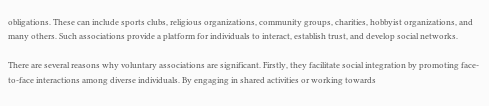obligations. These can include sports clubs, religious organizations, community groups, charities, hobbyist organizations, and many others. Such associations provide a platform for individuals to interact, establish trust, and develop social networks.

There are several reasons why voluntary associations are significant. Firstly, they facilitate social integration by promoting face-to-face interactions among diverse individuals. By engaging in shared activities or working towards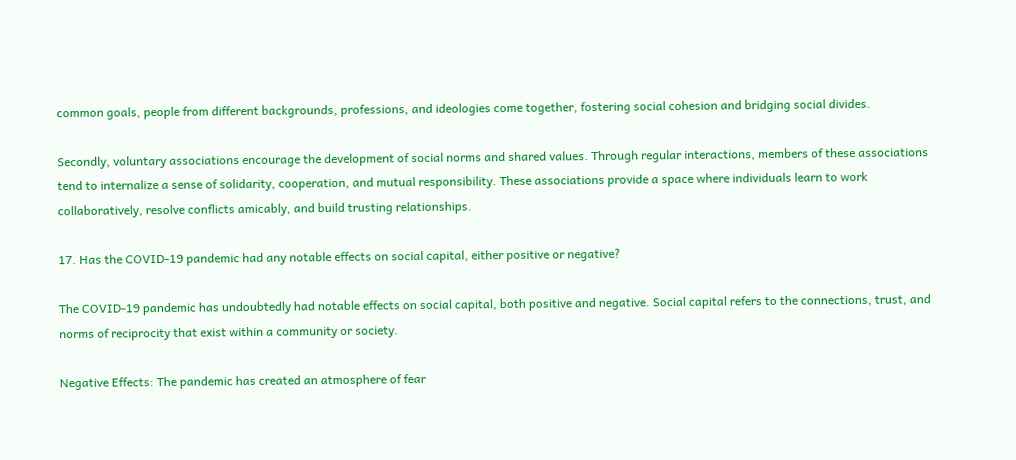common goals, people from different backgrounds, professions, and ideologies come together, fostering social cohesion and bridging social divides.

Secondly, voluntary associations encourage the development of social norms and shared values. Through regular interactions, members of these associations tend to internalize a sense of solidarity, cooperation, and mutual responsibility. These associations provide a space where individuals learn to work collaboratively, resolve conflicts amicably, and build trusting relationships.

17. Has the COVID-19 pandemic had any notable effects on social capital, either positive or negative?

The COVID-19 pandemic has undoubtedly had notable effects on social capital, both positive and negative. Social capital refers to the connections, trust, and norms of reciprocity that exist within a community or society.

Negative Effects: The pandemic has created an atmosphere of fear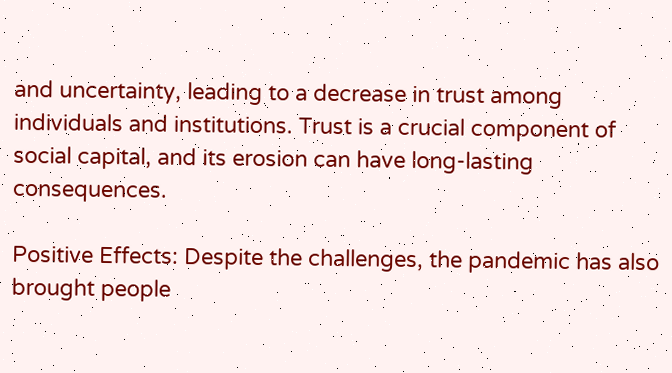and uncertainty, leading to a decrease in trust among individuals and institutions. Trust is a crucial component of social capital, and its erosion can have long-lasting consequences.

Positive Effects: Despite the challenges, the pandemic has also brought people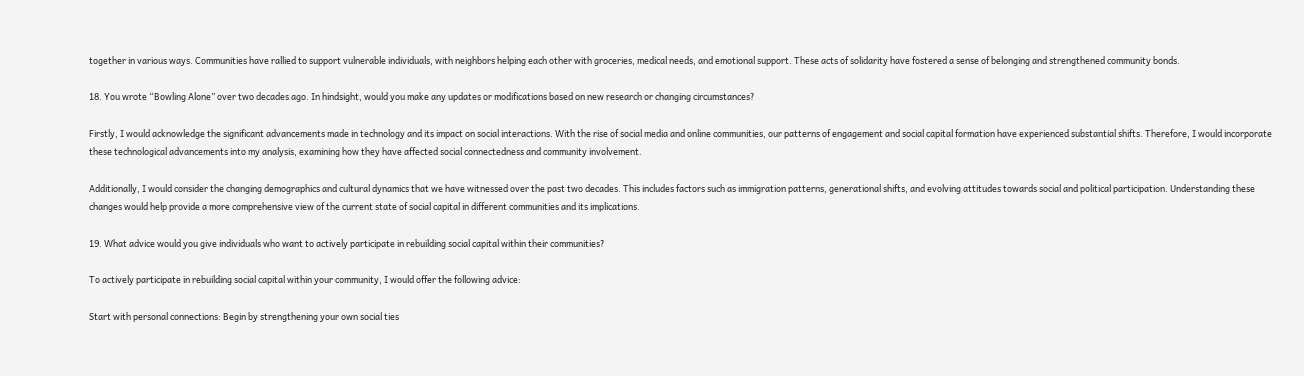together in various ways. Communities have rallied to support vulnerable individuals, with neighbors helping each other with groceries, medical needs, and emotional support. These acts of solidarity have fostered a sense of belonging and strengthened community bonds.

18. You wrote “Bowling Alone” over two decades ago. In hindsight, would you make any updates or modifications based on new research or changing circumstances?

Firstly, I would acknowledge the significant advancements made in technology and its impact on social interactions. With the rise of social media and online communities, our patterns of engagement and social capital formation have experienced substantial shifts. Therefore, I would incorporate these technological advancements into my analysis, examining how they have affected social connectedness and community involvement.

Additionally, I would consider the changing demographics and cultural dynamics that we have witnessed over the past two decades. This includes factors such as immigration patterns, generational shifts, and evolving attitudes towards social and political participation. Understanding these changes would help provide a more comprehensive view of the current state of social capital in different communities and its implications.

19. What advice would you give individuals who want to actively participate in rebuilding social capital within their communities?

To actively participate in rebuilding social capital within your community, I would offer the following advice:

Start with personal connections: Begin by strengthening your own social ties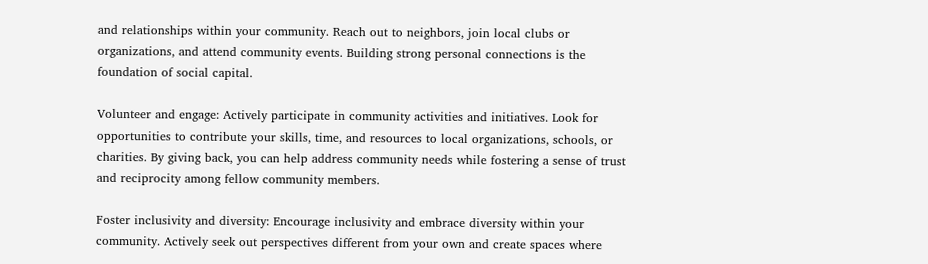and relationships within your community. Reach out to neighbors, join local clubs or organizations, and attend community events. Building strong personal connections is the foundation of social capital.

Volunteer and engage: Actively participate in community activities and initiatives. Look for opportunities to contribute your skills, time, and resources to local organizations, schools, or charities. By giving back, you can help address community needs while fostering a sense of trust and reciprocity among fellow community members.

Foster inclusivity and diversity: Encourage inclusivity and embrace diversity within your community. Actively seek out perspectives different from your own and create spaces where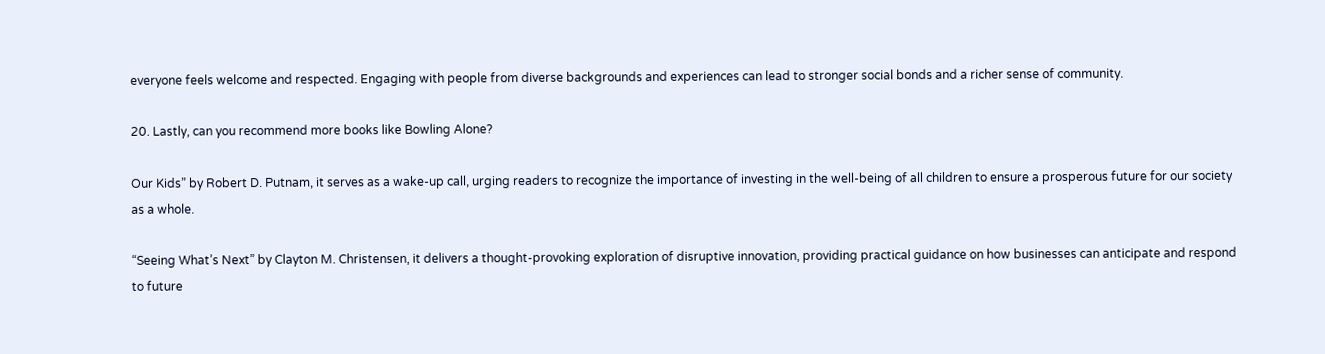everyone feels welcome and respected. Engaging with people from diverse backgrounds and experiences can lead to stronger social bonds and a richer sense of community.

20. Lastly, can you recommend more books like Bowling Alone?

Our Kids” by Robert D. Putnam, it serves as a wake-up call, urging readers to recognize the importance of investing in the well-being of all children to ensure a prosperous future for our society as a whole.

“Seeing What’s Next” by Clayton M. Christensen, it delivers a thought-provoking exploration of disruptive innovation, providing practical guidance on how businesses can anticipate and respond to future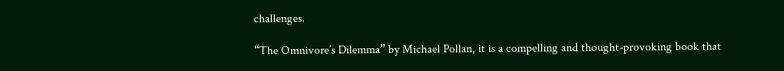challenges.

“The Omnivore’s Dilemma” by Michael Pollan, it is a compelling and thought-provoking book that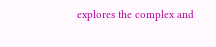explores the complex and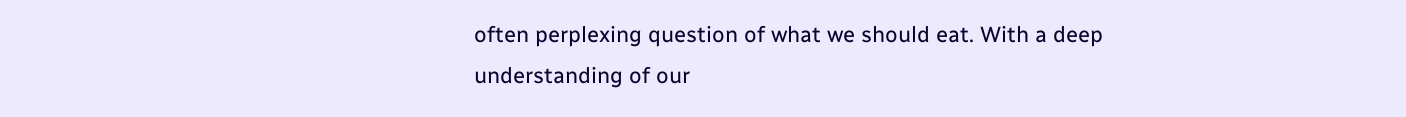often perplexing question of what we should eat. With a deep understanding of our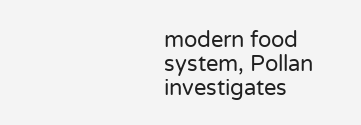modern food system, Pollan investigates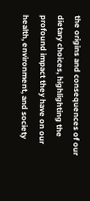the origins and consequences of our dietary choices, highlighting the profound impact they have on our health, environment, and society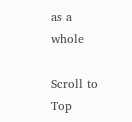as a whole

Scroll to Top